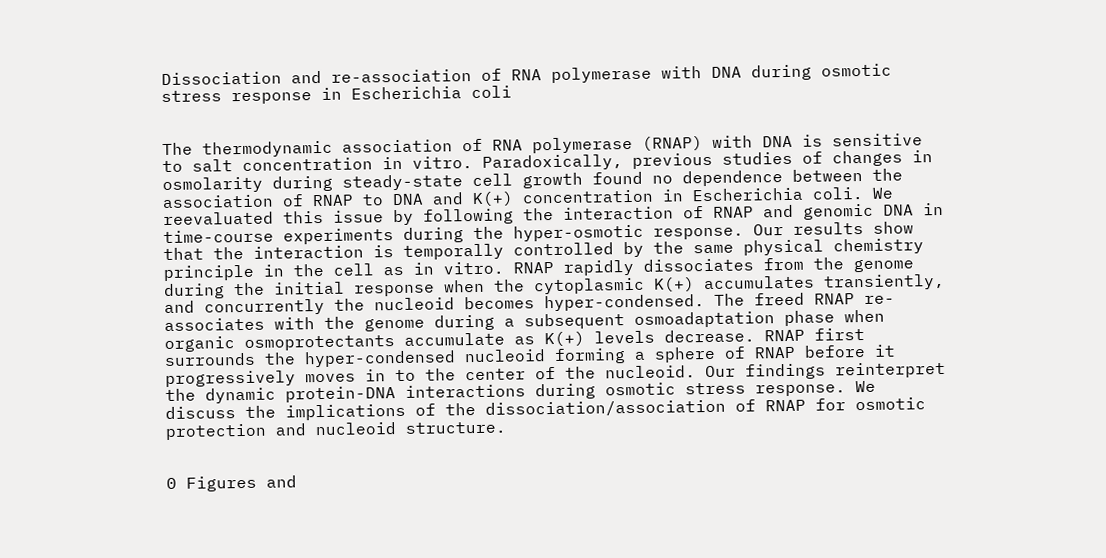Dissociation and re-association of RNA polymerase with DNA during osmotic stress response in Escherichia coli


The thermodynamic association of RNA polymerase (RNAP) with DNA is sensitive to salt concentration in vitro. Paradoxically, previous studies of changes in osmolarity during steady-state cell growth found no dependence between the association of RNAP to DNA and K(+) concentration in Escherichia coli. We reevaluated this issue by following the interaction of RNAP and genomic DNA in time-course experiments during the hyper-osmotic response. Our results show that the interaction is temporally controlled by the same physical chemistry principle in the cell as in vitro. RNAP rapidly dissociates from the genome during the initial response when the cytoplasmic K(+) accumulates transiently, and concurrently the nucleoid becomes hyper-condensed. The freed RNAP re-associates with the genome during a subsequent osmoadaptation phase when organic osmoprotectants accumulate as K(+) levels decrease. RNAP first surrounds the hyper-condensed nucleoid forming a sphere of RNAP before it progressively moves in to the center of the nucleoid. Our findings reinterpret the dynamic protein-DNA interactions during osmotic stress response. We discuss the implications of the dissociation/association of RNAP for osmotic protection and nucleoid structure.


0 Figures and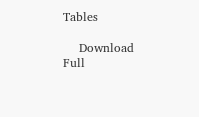Tables

    Download Full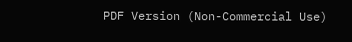PDF Version (Non-Commercial Use)